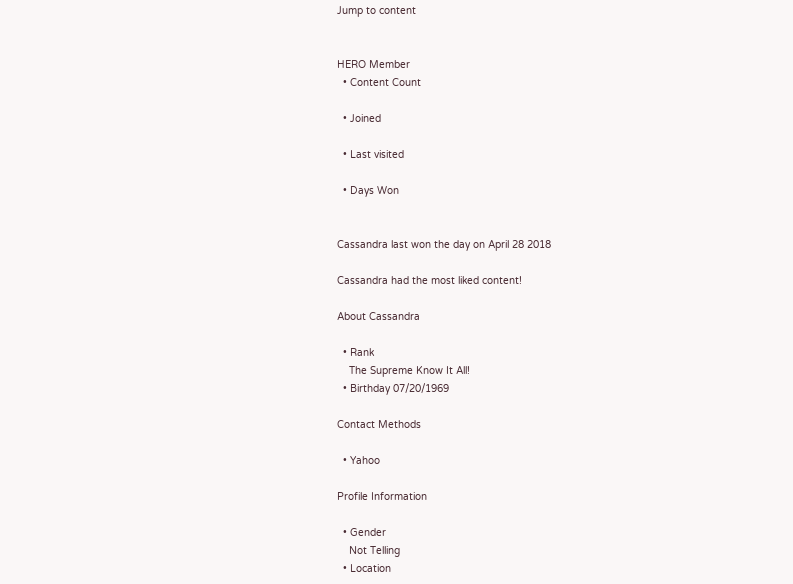Jump to content


HERO Member
  • Content Count

  • Joined

  • Last visited

  • Days Won


Cassandra last won the day on April 28 2018

Cassandra had the most liked content!

About Cassandra

  • Rank
    The Supreme Know It All!
  • Birthday 07/20/1969

Contact Methods

  • Yahoo

Profile Information

  • Gender
    Not Telling
  • Location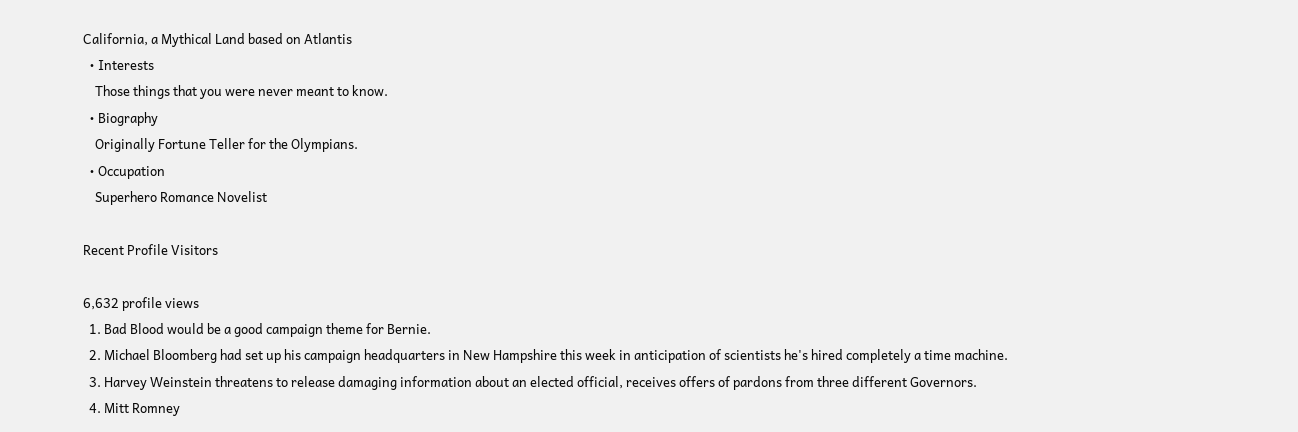California, a Mythical Land based on Atlantis
  • Interests
    Those things that you were never meant to know.
  • Biography
    Originally Fortune Teller for the Olympians.
  • Occupation
    Superhero Romance Novelist

Recent Profile Visitors

6,632 profile views
  1. Bad Blood would be a good campaign theme for Bernie.
  2. Michael Bloomberg had set up his campaign headquarters in New Hampshire this week in anticipation of scientists he's hired completely a time machine.
  3. Harvey Weinstein threatens to release damaging information about an elected official, receives offers of pardons from three different Governors.
  4. Mitt Romney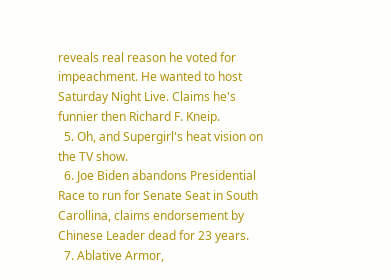reveals real reason he voted for impeachment. He wanted to host Saturday Night Live. Claims he's funnier then Richard F. Kneip.
  5. Oh, and Supergirl's heat vision on the TV show.
  6. Joe Biden abandons Presidential Race to run for Senate Seat in South Carollina, claims endorsement by Chinese Leader dead for 23 years.
  7. Ablative Armor,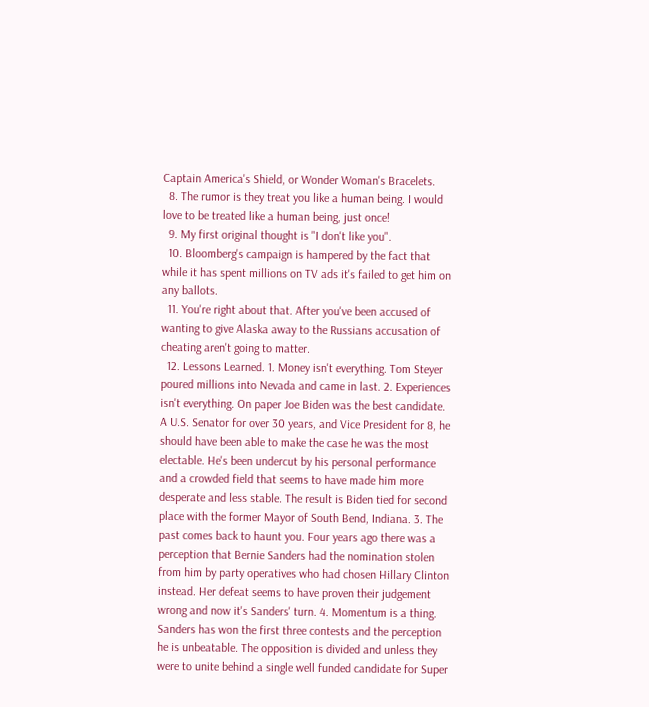Captain America's Shield, or Wonder Woman's Bracelets.
  8. The rumor is they treat you like a human being. I would love to be treated like a human being, just once!
  9. My first original thought is "I don't like you".
  10. Bloomberg's campaign is hampered by the fact that while it has spent millions on TV ads it's failed to get him on any ballots.
  11. You're right about that. After you've been accused of wanting to give Alaska away to the Russians accusation of cheating aren't going to matter.
  12. Lessons Learned. 1. Money isn't everything. Tom Steyer poured millions into Nevada and came in last. 2. Experiences isn't everything. On paper Joe Biden was the best candidate. A U.S. Senator for over 30 years, and Vice President for 8, he should have been able to make the case he was the most electable. He's been undercut by his personal performance and a crowded field that seems to have made him more desperate and less stable. The result is Biden tied for second place with the former Mayor of South Bend, Indiana. 3. The past comes back to haunt you. Four years ago there was a perception that Bernie Sanders had the nomination stolen from him by party operatives who had chosen Hillary Clinton instead. Her defeat seems to have proven their judgement wrong and now it's Sanders' turn. 4. Momentum is a thing. Sanders has won the first three contests and the perception he is unbeatable. The opposition is divided and unless they were to unite behind a single well funded candidate for Super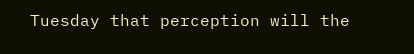Tuesday that perception will the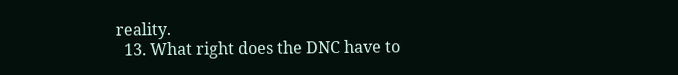reality.
  13. What right does the DNC have to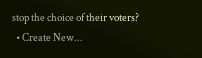stop the choice of their voters?
  • Create New...